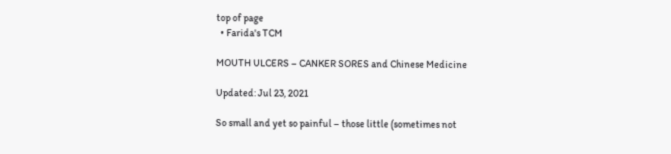top of page
  • Farida's TCM

MOUTH ULCERS – CANKER SORES and Chinese Medicine

Updated: Jul 23, 2021

So small and yet so painful – those little (sometimes not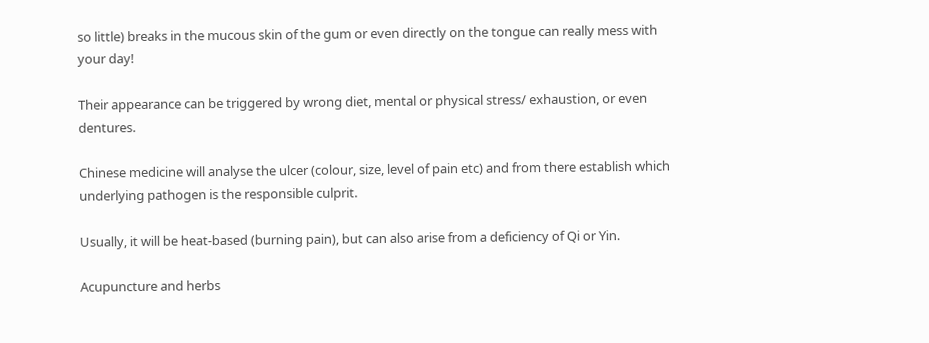so little) breaks in the mucous skin of the gum or even directly on the tongue can really mess with your day!

Their appearance can be triggered by wrong diet, mental or physical stress/ exhaustion, or even dentures.

Chinese medicine will analyse the ulcer (colour, size, level of pain etc) and from there establish which underlying pathogen is the responsible culprit.

Usually, it will be heat-based (burning pain), but can also arise from a deficiency of Qi or Yin.

Acupuncture and herbs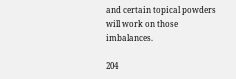and certain topical powders will work on those imbalances.

204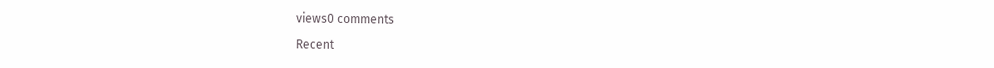views0 comments

Recent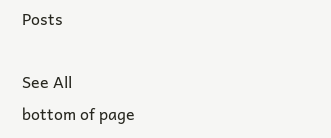Posts

See All
bottom of page